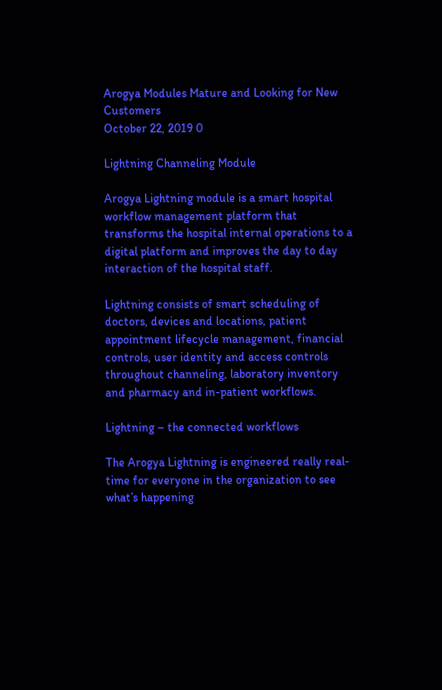Arogya Modules Mature and Looking for New Customers
October 22, 2019 0

Lightning Channeling Module

Arogya Lightning module is a smart hospital workflow management platform that transforms the hospital internal operations to a digital platform and improves the day to day interaction of the hospital staff.

Lightning consists of smart scheduling of doctors, devices and locations, patient appointment lifecycle management, financial controls, user identity and access controls throughout channeling, laboratory inventory and pharmacy and in-patient workflows.

Lightning – the connected workflows

The Arogya Lightning is engineered really real-time for everyone in the organization to see what’s happening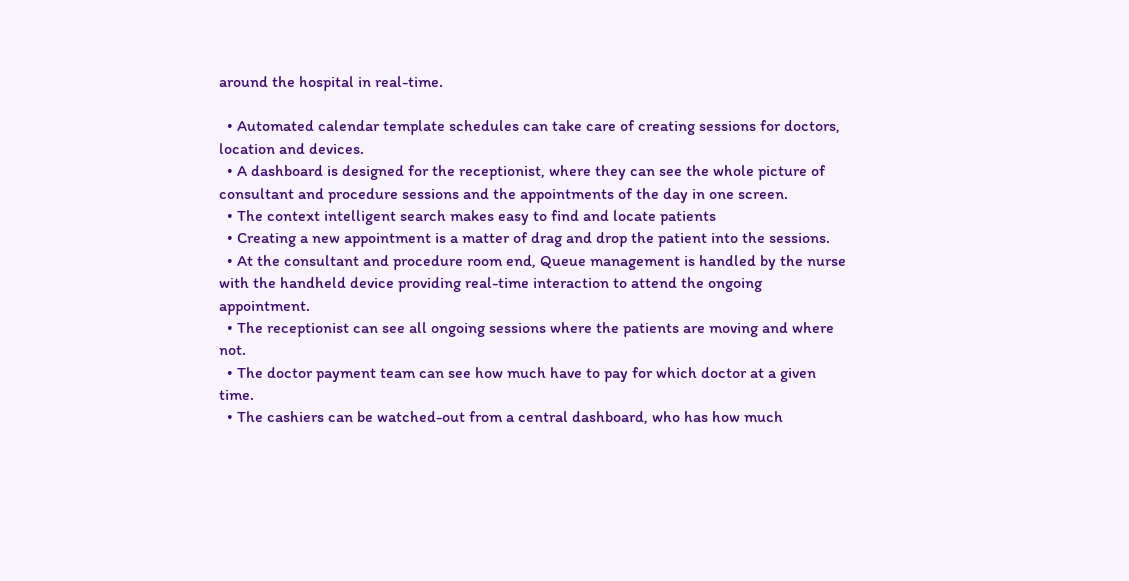around the hospital in real-time.

  • Automated calendar template schedules can take care of creating sessions for doctors, location and devices.
  • A dashboard is designed for the receptionist, where they can see the whole picture of consultant and procedure sessions and the appointments of the day in one screen.
  • The context intelligent search makes easy to find and locate patients
  • Creating a new appointment is a matter of drag and drop the patient into the sessions.
  • At the consultant and procedure room end, Queue management is handled by the nurse with the handheld device providing real-time interaction to attend the ongoing appointment.
  • The receptionist can see all ongoing sessions where the patients are moving and where not.
  • The doctor payment team can see how much have to pay for which doctor at a given time.
  • The cashiers can be watched-out from a central dashboard, who has how much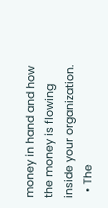money in hand and how the money is flowing inside your organization.
  • The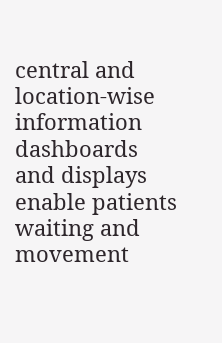central and location-wise information dashboards and displays enable patients waiting and movement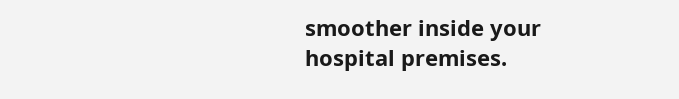smoother inside your hospital premises.